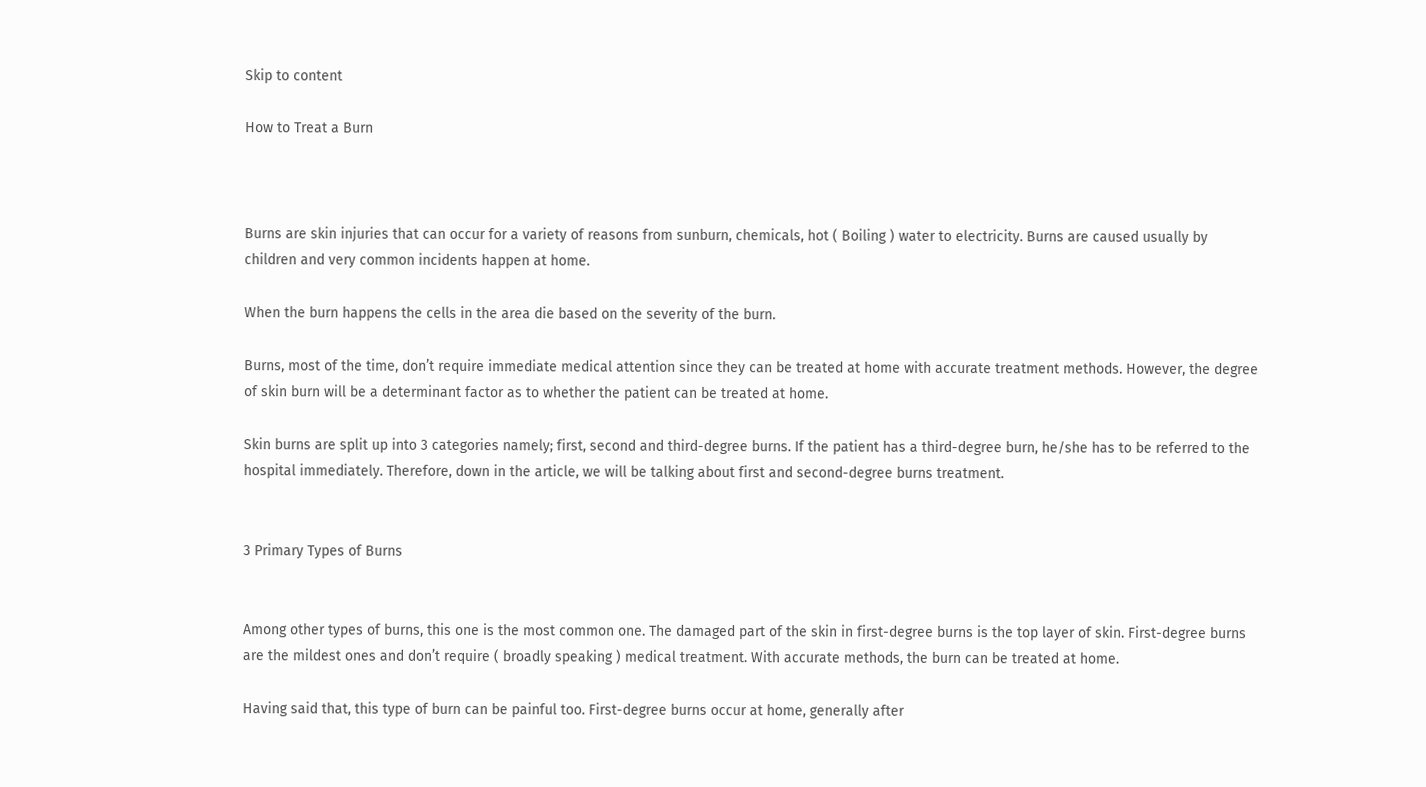Skip to content

How to Treat a Burn



Burns are skin injuries that can occur for a variety of reasons from sunburn, chemicals, hot ( Boiling ) water to electricity. Burns are caused usually by children and very common incidents happen at home.

When the burn happens the cells in the area die based on the severity of the burn.

Burns, most of the time, don’t require immediate medical attention since they can be treated at home with accurate treatment methods. However, the degree of skin burn will be a determinant factor as to whether the patient can be treated at home.

Skin burns are split up into 3 categories namely; first, second and third-degree burns. If the patient has a third-degree burn, he/she has to be referred to the hospital immediately. Therefore, down in the article, we will be talking about first and second-degree burns treatment.


3 Primary Types of Burns


Among other types of burns, this one is the most common one. The damaged part of the skin in first-degree burns is the top layer of skin. First-degree burns are the mildest ones and don’t require ( broadly speaking ) medical treatment. With accurate methods, the burn can be treated at home.

Having said that, this type of burn can be painful too. First-degree burns occur at home, generally after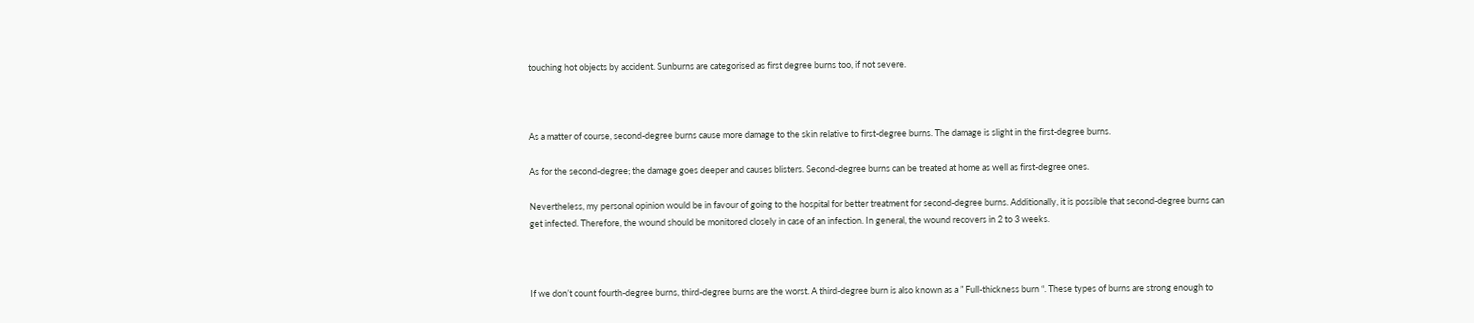touching hot objects by accident. Sunburns are categorised as first degree burns too, if not severe.



As a matter of course, second-degree burns cause more damage to the skin relative to first-degree burns. The damage is slight in the first-degree burns.

As for the second-degree; the damage goes deeper and causes blisters. Second-degree burns can be treated at home as well as first-degree ones.

Nevertheless, my personal opinion would be in favour of going to the hospital for better treatment for second-degree burns. Additionally, it is possible that second-degree burns can get infected. Therefore, the wound should be monitored closely in case of an infection. In general, the wound recovers in 2 to 3 weeks.



If we don’t count fourth-degree burns, third-degree burns are the worst. A third-degree burn is also known as a ” Full-thickness burn “. These types of burns are strong enough to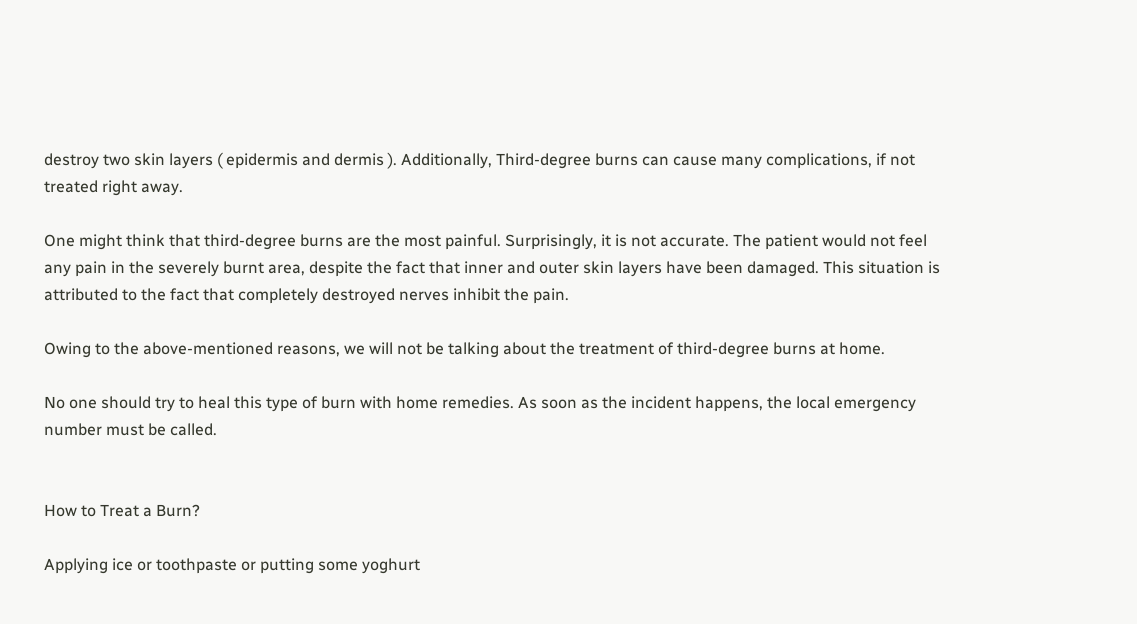destroy two skin layers ( epidermis and dermis ). Additionally, Third-degree burns can cause many complications, if not treated right away.

One might think that third-degree burns are the most painful. Surprisingly, it is not accurate. The patient would not feel any pain in the severely burnt area, despite the fact that inner and outer skin layers have been damaged. This situation is attributed to the fact that completely destroyed nerves inhibit the pain.

Owing to the above-mentioned reasons, we will not be talking about the treatment of third-degree burns at home.

No one should try to heal this type of burn with home remedies. As soon as the incident happens, the local emergency number must be called.


How to Treat a Burn?

Applying ice or toothpaste or putting some yoghurt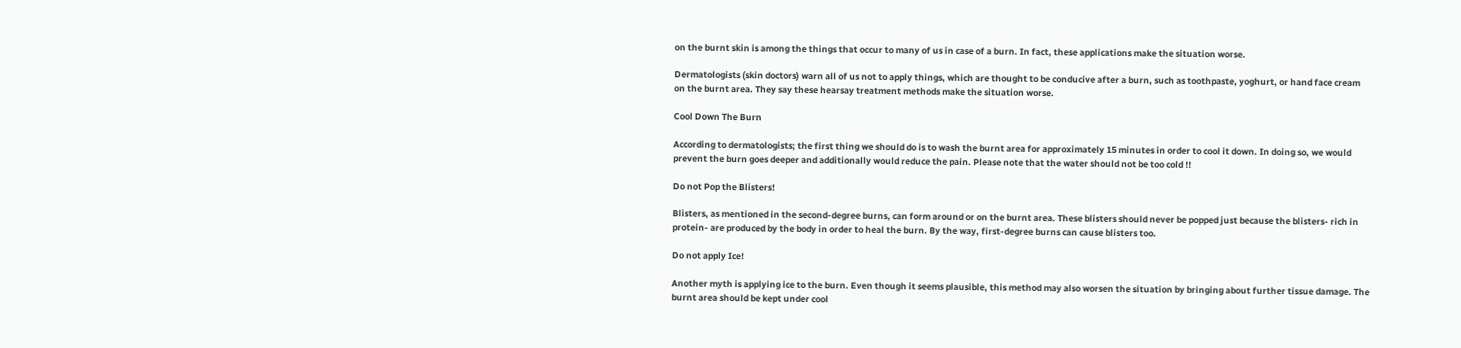on the burnt skin is among the things that occur to many of us in case of a burn. In fact, these applications make the situation worse.

Dermatologists (skin doctors) warn all of us not to apply things, which are thought to be conducive after a burn, such as toothpaste, yoghurt, or hand face cream on the burnt area. They say these hearsay treatment methods make the situation worse.

Cool Down The Burn

According to dermatologists; the first thing we should do is to wash the burnt area for approximately 15 minutes in order to cool it down. In doing so, we would prevent the burn goes deeper and additionally would reduce the pain. Please note that the water should not be too cold !!

Do not Pop the Blisters!

Blisters, as mentioned in the second-degree burns, can form around or on the burnt area. These blisters should never be popped just because the blisters- rich in protein- are produced by the body in order to heal the burn. By the way, first-degree burns can cause blisters too.

Do not apply Ice!

Another myth is applying ice to the burn. Even though it seems plausible, this method may also worsen the situation by bringing about further tissue damage. The burnt area should be kept under cool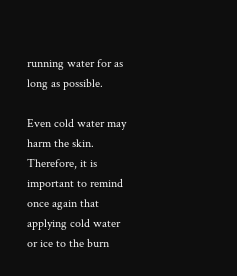running water for as long as possible.

Even cold water may harm the skin. Therefore, it is important to remind once again that applying cold water or ice to the burn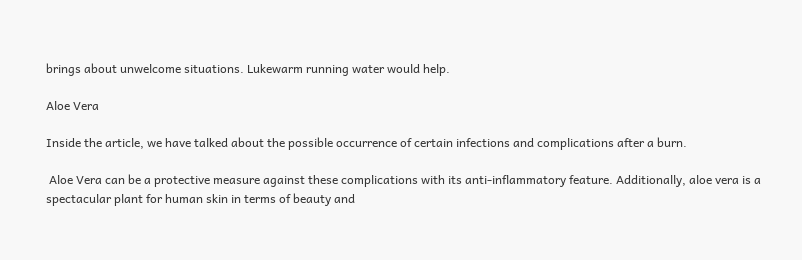brings about unwelcome situations. Lukewarm running water would help.

Aloe Vera

Inside the article, we have talked about the possible occurrence of certain infections and complications after a burn.

 Aloe Vera can be a protective measure against these complications with its anti-inflammatory feature. Additionally, aloe vera is a spectacular plant for human skin in terms of beauty and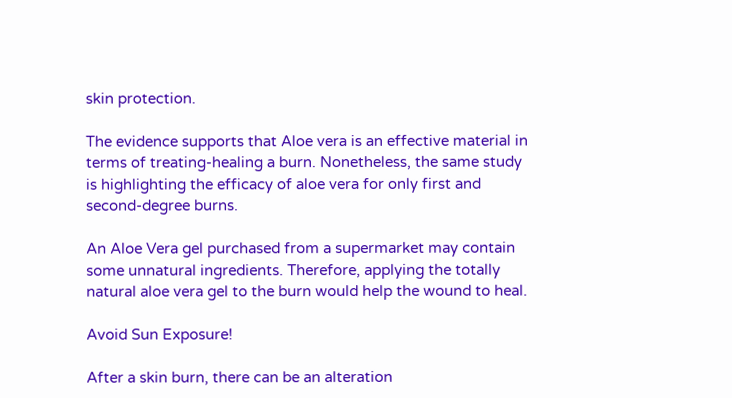skin protection.

The evidence supports that Aloe vera is an effective material in terms of treating-healing a burn. Nonetheless, the same study is highlighting the efficacy of aloe vera for only first and second-degree burns.

An Aloe Vera gel purchased from a supermarket may contain some unnatural ingredients. Therefore, applying the totally natural aloe vera gel to the burn would help the wound to heal.

Avoid Sun Exposure!

After a skin burn, there can be an alteration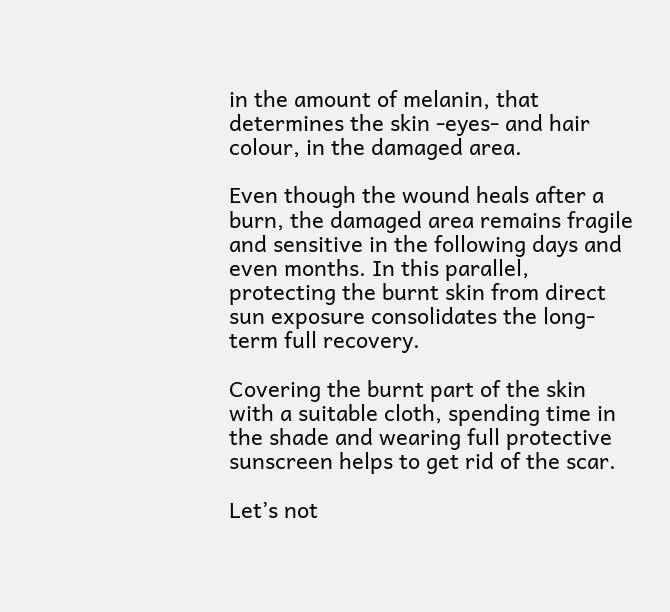in the amount of melanin, that determines the skin -eyes- and hair colour, in the damaged area.

Even though the wound heals after a burn, the damaged area remains fragile and sensitive in the following days and even months. In this parallel, protecting the burnt skin from direct sun exposure consolidates the long-term full recovery.

Covering the burnt part of the skin with a suitable cloth, spending time in the shade and wearing full protective sunscreen helps to get rid of the scar.

Let’s not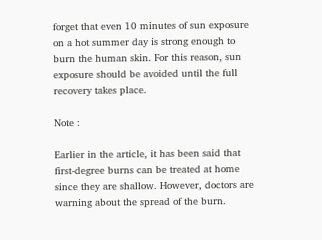forget that even 10 minutes of sun exposure on a hot summer day is strong enough to burn the human skin. For this reason, sun exposure should be avoided until the full recovery takes place.

Note :

Earlier in the article, it has been said that first-degree burns can be treated at home since they are shallow. However, doctors are warning about the spread of the burn.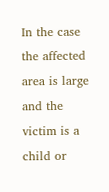In the case the affected area is large and the victim is a child or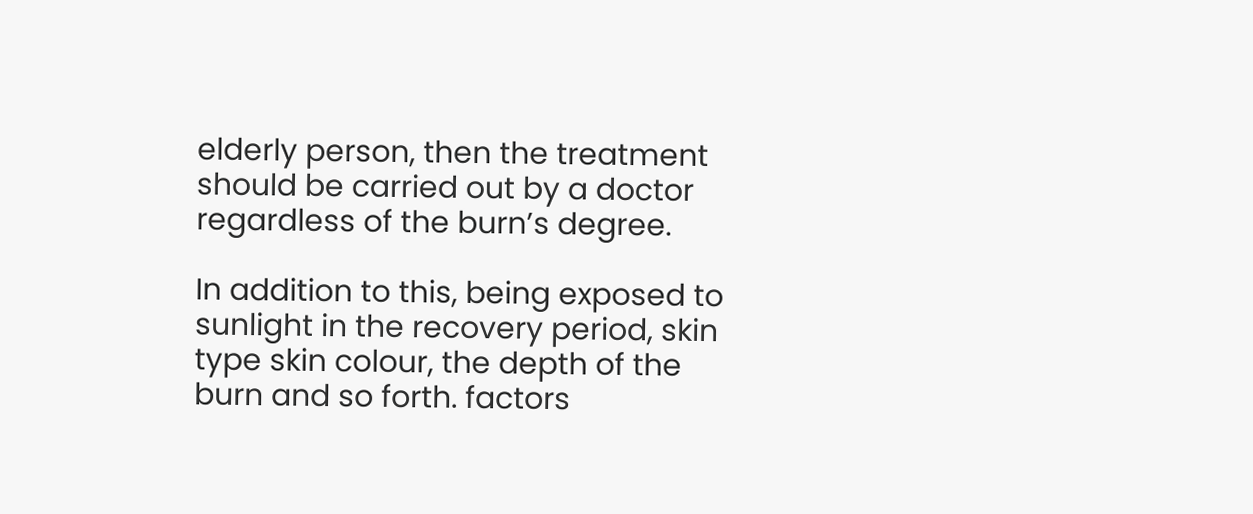elderly person, then the treatment should be carried out by a doctor regardless of the burn’s degree.

In addition to this, being exposed to sunlight in the recovery period, skin type skin colour, the depth of the burn and so forth. factors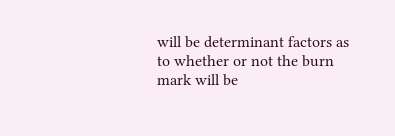will be determinant factors as to whether or not the burn mark will be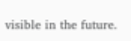visible in the future.